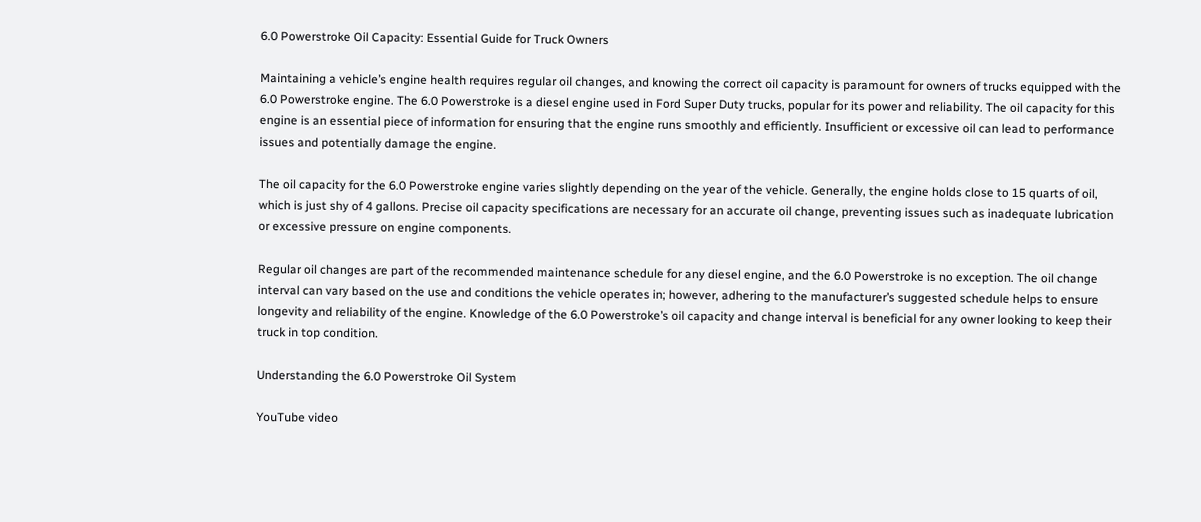6.0 Powerstroke Oil Capacity: Essential Guide for Truck Owners

Maintaining a vehicle’s engine health requires regular oil changes, and knowing the correct oil capacity is paramount for owners of trucks equipped with the 6.0 Powerstroke engine. The 6.0 Powerstroke is a diesel engine used in Ford Super Duty trucks, popular for its power and reliability. The oil capacity for this engine is an essential piece of information for ensuring that the engine runs smoothly and efficiently. Insufficient or excessive oil can lead to performance issues and potentially damage the engine.

The oil capacity for the 6.0 Powerstroke engine varies slightly depending on the year of the vehicle. Generally, the engine holds close to 15 quarts of oil, which is just shy of 4 gallons. Precise oil capacity specifications are necessary for an accurate oil change, preventing issues such as inadequate lubrication or excessive pressure on engine components.

Regular oil changes are part of the recommended maintenance schedule for any diesel engine, and the 6.0 Powerstroke is no exception. The oil change interval can vary based on the use and conditions the vehicle operates in; however, adhering to the manufacturer’s suggested schedule helps to ensure longevity and reliability of the engine. Knowledge of the 6.0 Powerstroke’s oil capacity and change interval is beneficial for any owner looking to keep their truck in top condition.

Understanding the 6.0 Powerstroke Oil System

YouTube video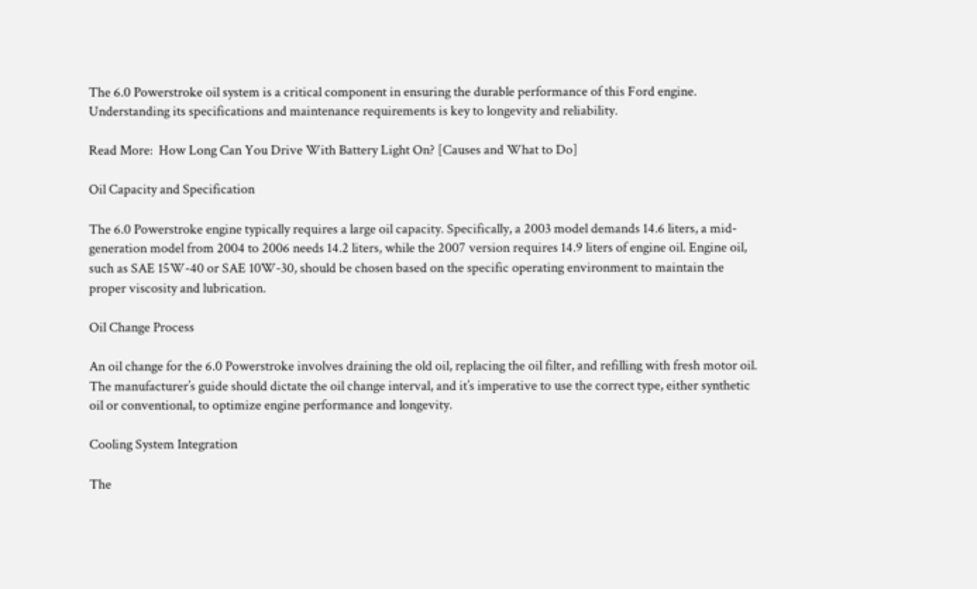The 6.0 Powerstroke oil system is a critical component in ensuring the durable performance of this Ford engine. Understanding its specifications and maintenance requirements is key to longevity and reliability.

Read More:  How Long Can You Drive With Battery Light On? [Causes and What to Do]

Oil Capacity and Specification

The 6.0 Powerstroke engine typically requires a large oil capacity. Specifically, a 2003 model demands 14.6 liters, a mid-generation model from 2004 to 2006 needs 14.2 liters, while the 2007 version requires 14.9 liters of engine oil. Engine oil, such as SAE 15W-40 or SAE 10W-30, should be chosen based on the specific operating environment to maintain the proper viscosity and lubrication.

Oil Change Process

An oil change for the 6.0 Powerstroke involves draining the old oil, replacing the oil filter, and refilling with fresh motor oil. The manufacturer’s guide should dictate the oil change interval, and it’s imperative to use the correct type, either synthetic oil or conventional, to optimize engine performance and longevity.

Cooling System Integration

The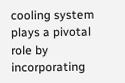cooling system plays a pivotal role by incorporating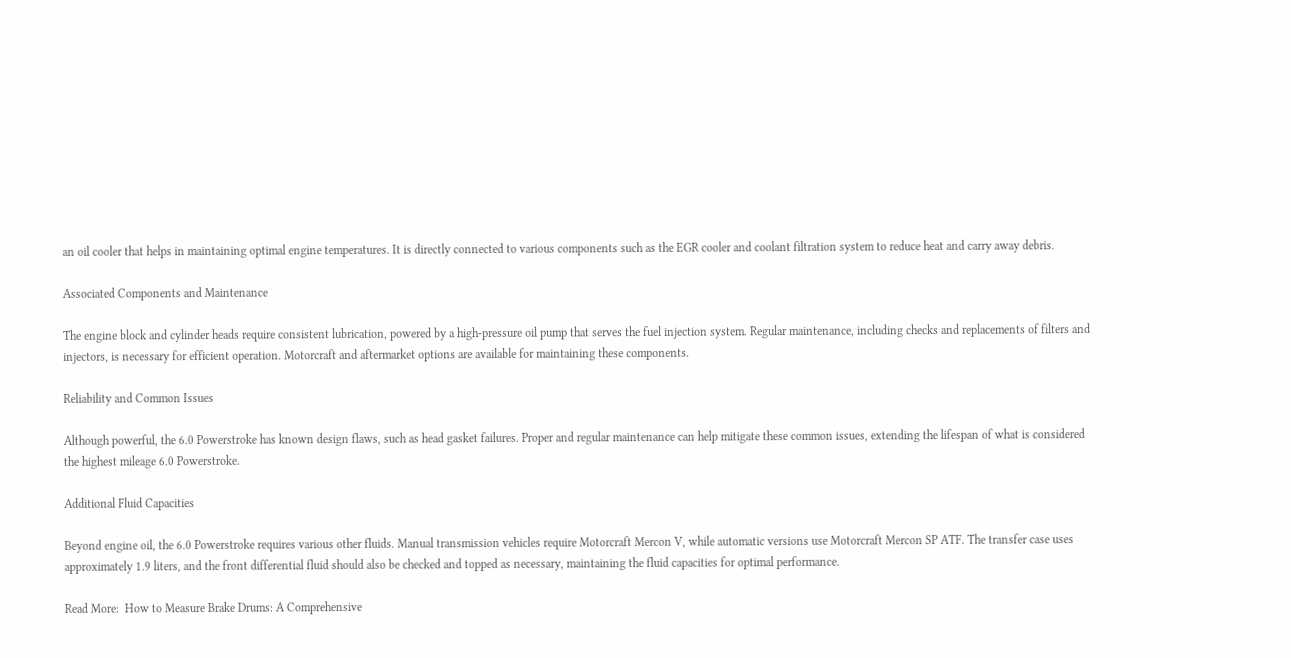an oil cooler that helps in maintaining optimal engine temperatures. It is directly connected to various components such as the EGR cooler and coolant filtration system to reduce heat and carry away debris.

Associated Components and Maintenance

The engine block and cylinder heads require consistent lubrication, powered by a high-pressure oil pump that serves the fuel injection system. Regular maintenance, including checks and replacements of filters and injectors, is necessary for efficient operation. Motorcraft and aftermarket options are available for maintaining these components.

Reliability and Common Issues

Although powerful, the 6.0 Powerstroke has known design flaws, such as head gasket failures. Proper and regular maintenance can help mitigate these common issues, extending the lifespan of what is considered the highest mileage 6.0 Powerstroke.

Additional Fluid Capacities

Beyond engine oil, the 6.0 Powerstroke requires various other fluids. Manual transmission vehicles require Motorcraft Mercon V, while automatic versions use Motorcraft Mercon SP ATF. The transfer case uses approximately 1.9 liters, and the front differential fluid should also be checked and topped as necessary, maintaining the fluid capacities for optimal performance.

Read More:  How to Measure Brake Drums: A Comprehensive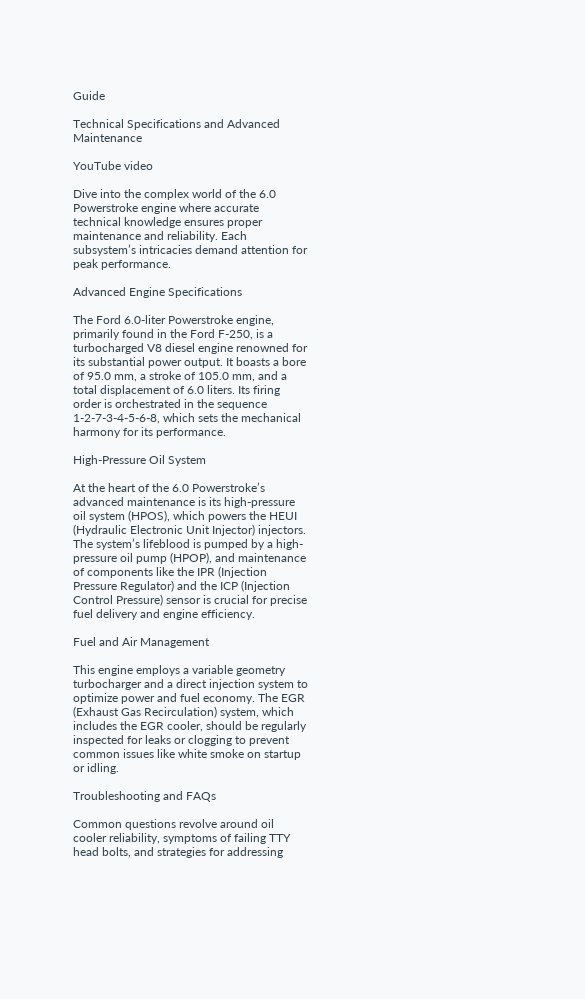Guide

Technical Specifications and Advanced Maintenance

YouTube video

Dive into the complex world of the 6.0 Powerstroke engine where accurate technical knowledge ensures proper maintenance and reliability. Each subsystem’s intricacies demand attention for peak performance.

Advanced Engine Specifications

The Ford 6.0-liter Powerstroke engine, primarily found in the Ford F-250, is a turbocharged V8 diesel engine renowned for its substantial power output. It boasts a bore of 95.0 mm, a stroke of 105.0 mm, and a total displacement of 6.0 liters. Its firing order is orchestrated in the sequence 1-2-7-3-4-5-6-8, which sets the mechanical harmony for its performance.

High-Pressure Oil System

At the heart of the 6.0 Powerstroke’s advanced maintenance is its high-pressure oil system (HPOS), which powers the HEUI (Hydraulic Electronic Unit Injector) injectors. The system’s lifeblood is pumped by a high-pressure oil pump (HPOP), and maintenance of components like the IPR (Injection Pressure Regulator) and the ICP (Injection Control Pressure) sensor is crucial for precise fuel delivery and engine efficiency.

Fuel and Air Management

This engine employs a variable geometry turbocharger and a direct injection system to optimize power and fuel economy. The EGR (Exhaust Gas Recirculation) system, which includes the EGR cooler, should be regularly inspected for leaks or clogging to prevent common issues like white smoke on startup or idling.

Troubleshooting and FAQs

Common questions revolve around oil cooler reliability, symptoms of failing TTY head bolts, and strategies for addressing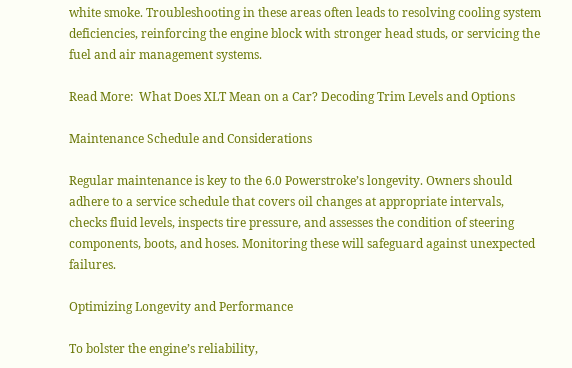white smoke. Troubleshooting in these areas often leads to resolving cooling system deficiencies, reinforcing the engine block with stronger head studs, or servicing the fuel and air management systems.

Read More:  What Does XLT Mean on a Car? Decoding Trim Levels and Options

Maintenance Schedule and Considerations

Regular maintenance is key to the 6.0 Powerstroke’s longevity. Owners should adhere to a service schedule that covers oil changes at appropriate intervals, checks fluid levels, inspects tire pressure, and assesses the condition of steering components, boots, and hoses. Monitoring these will safeguard against unexpected failures.

Optimizing Longevity and Performance

To bolster the engine’s reliability,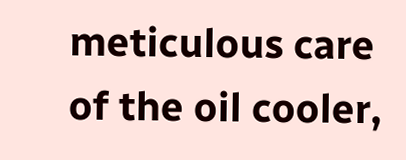meticulous care of the oil cooler,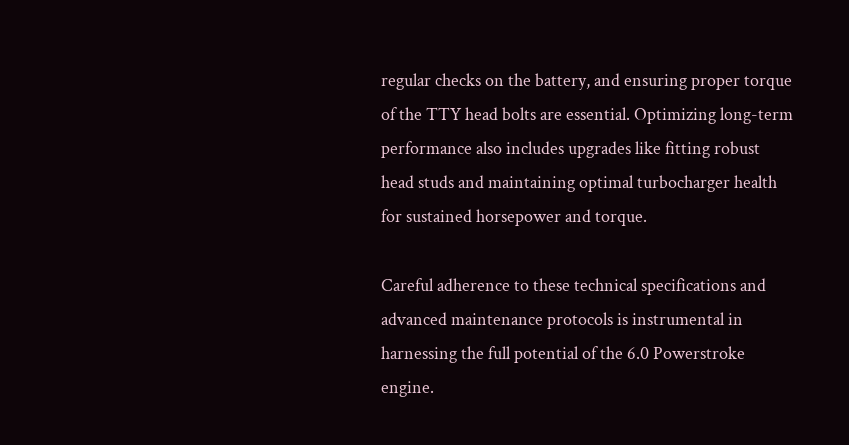regular checks on the battery, and ensuring proper torque of the TTY head bolts are essential. Optimizing long-term performance also includes upgrades like fitting robust head studs and maintaining optimal turbocharger health for sustained horsepower and torque.

Careful adherence to these technical specifications and advanced maintenance protocols is instrumental in harnessing the full potential of the 6.0 Powerstroke engine.